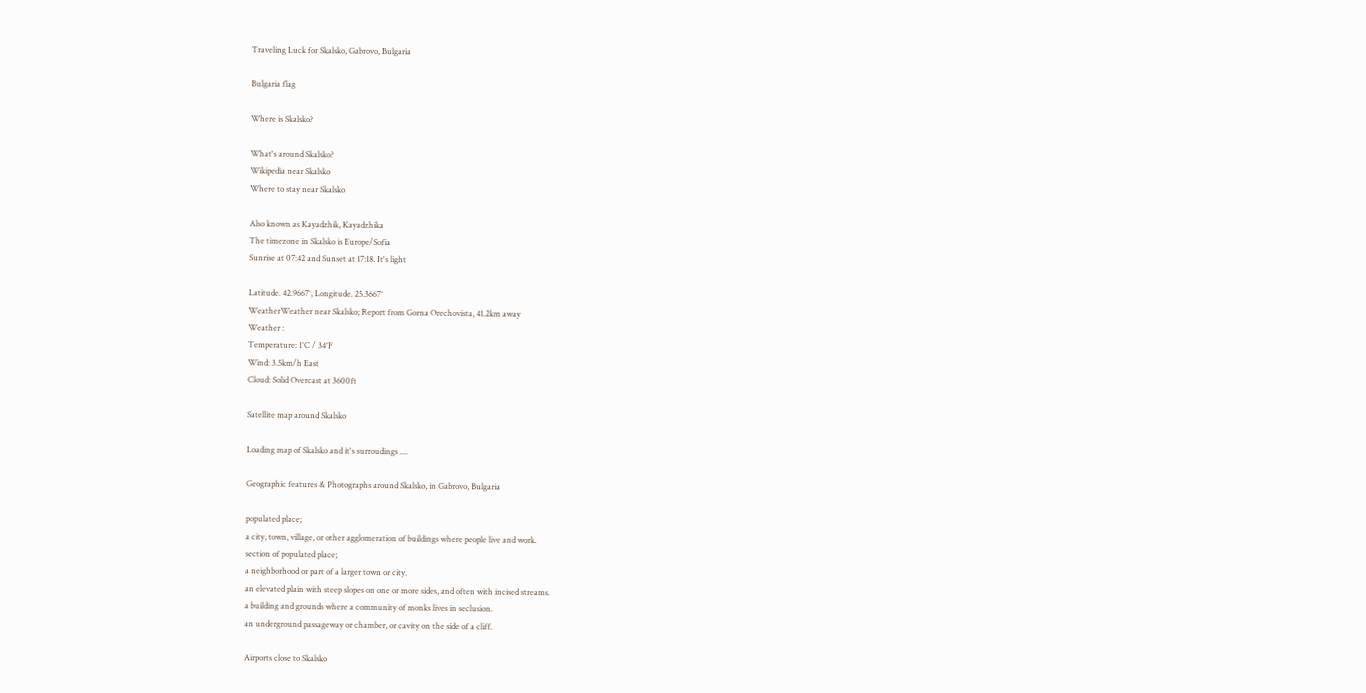Traveling Luck for Skalsko, Gabrovo, Bulgaria

Bulgaria flag

Where is Skalsko?

What's around Skalsko?
Wikipedia near Skalsko
Where to stay near Skalsko

Also known as Kayadzhik, Kayadzhika
The timezone in Skalsko is Europe/Sofia
Sunrise at 07:42 and Sunset at 17:18. It's light

Latitude. 42.9667°, Longitude. 25.3667°
WeatherWeather near Skalsko; Report from Gorna Orechovista, 41.2km away
Weather :
Temperature: 1°C / 34°F
Wind: 3.5km/h East
Cloud: Solid Overcast at 3600ft

Satellite map around Skalsko

Loading map of Skalsko and it's surroudings ....

Geographic features & Photographs around Skalsko, in Gabrovo, Bulgaria

populated place;
a city, town, village, or other agglomeration of buildings where people live and work.
section of populated place;
a neighborhood or part of a larger town or city.
an elevated plain with steep slopes on one or more sides, and often with incised streams.
a building and grounds where a community of monks lives in seclusion.
an underground passageway or chamber, or cavity on the side of a cliff.

Airports close to Skalsko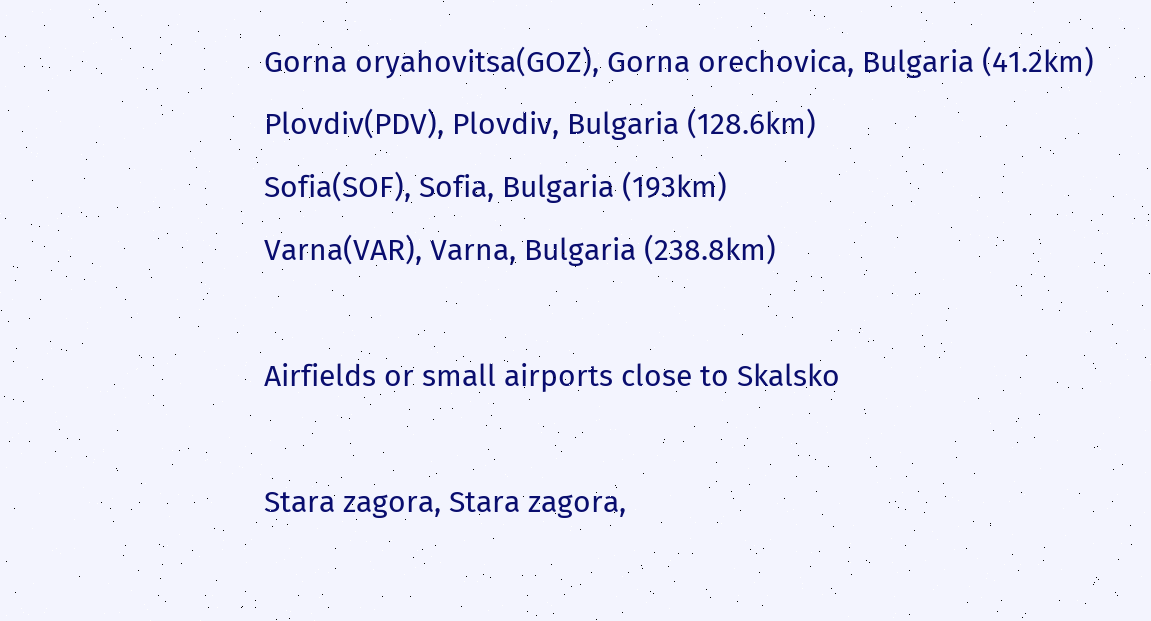Gorna oryahovitsa(GOZ), Gorna orechovica, Bulgaria (41.2km)
Plovdiv(PDV), Plovdiv, Bulgaria (128.6km)
Sofia(SOF), Sofia, Bulgaria (193km)
Varna(VAR), Varna, Bulgaria (238.8km)

Airfields or small airports close to Skalsko

Stara zagora, Stara zagora,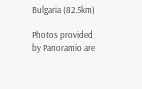Bulgaria (82.5km)

Photos provided by Panoramio are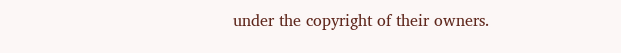under the copyright of their owners.